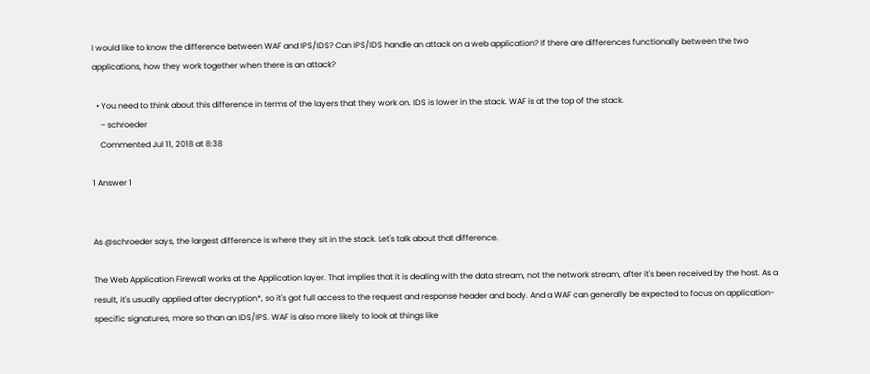I would like to know the difference between WAF and IPS/IDS? Can IPS/IDS handle an attack on a web application? If there are differences functionally between the two applications, how they work together when there is an attack?

  • You need to think about this difference in terms of the layers that they work on. IDS is lower in the stack. WAF is at the top of the stack.
    – schroeder
    Commented Jul 11, 2018 at 8:38

1 Answer 1


As @schroeder says, the largest difference is where they sit in the stack. Let's talk about that difference.

The Web Application Firewall works at the Application layer. That implies that it is dealing with the data stream, not the network stream, after it's been received by the host. As a result, it's usually applied after decryption*, so it's got full access to the request and response header and body. And a WAF can generally be expected to focus on application-specific signatures, more so than an IDS/IPS. WAF is also more likely to look at things like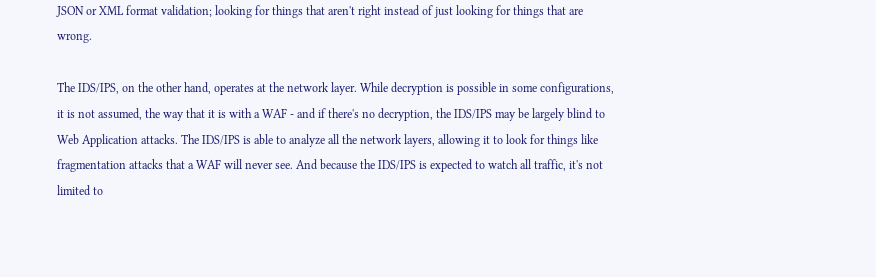JSON or XML format validation; looking for things that aren't right instead of just looking for things that are wrong.

The IDS/IPS, on the other hand, operates at the network layer. While decryption is possible in some configurations, it is not assumed, the way that it is with a WAF - and if there's no decryption, the IDS/IPS may be largely blind to Web Application attacks. The IDS/IPS is able to analyze all the network layers, allowing it to look for things like fragmentation attacks that a WAF will never see. And because the IDS/IPS is expected to watch all traffic, it's not limited to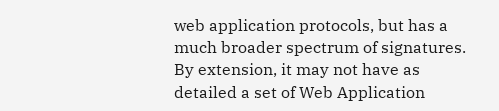web application protocols, but has a much broader spectrum of signatures. By extension, it may not have as detailed a set of Web Application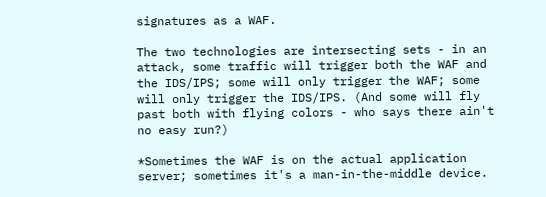signatures as a WAF.

The two technologies are intersecting sets - in an attack, some traffic will trigger both the WAF and the IDS/IPS; some will only trigger the WAF; some will only trigger the IDS/IPS. (And some will fly past both with flying colors - who says there ain't no easy run?)

*Sometimes the WAF is on the actual application server; sometimes it's a man-in-the-middle device.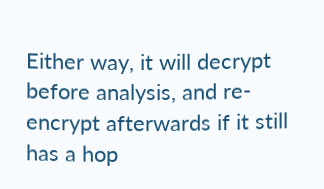Either way, it will decrypt before analysis, and re-encrypt afterwards if it still has a hop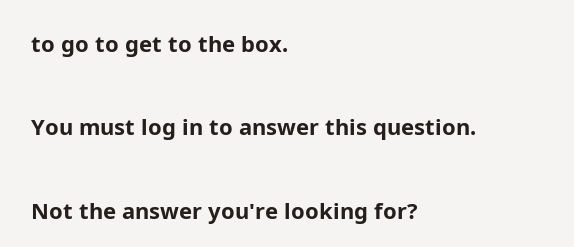to go to get to the box.

You must log in to answer this question.

Not the answer you're looking for?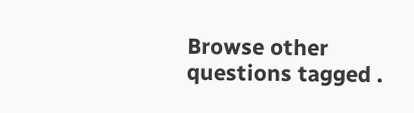Browse other questions tagged .